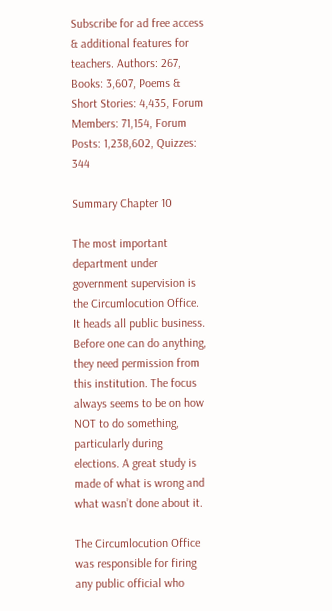Subscribe for ad free access & additional features for teachers. Authors: 267, Books: 3,607, Poems & Short Stories: 4,435, Forum Members: 71,154, Forum Posts: 1,238,602, Quizzes: 344

Summary Chapter 10

The most important department under government supervision is the Circumlocution Office. It heads all public business. Before one can do anything, they need permission from this institution. The focus always seems to be on how NOT to do something, particularly during elections. A great study is made of what is wrong and what wasn’t done about it.

The Circumlocution Office was responsible for firing any public official who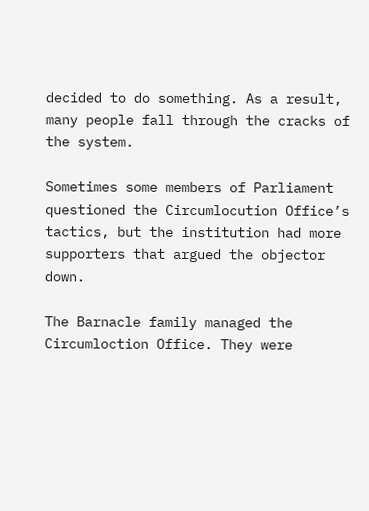decided to do something. As a result, many people fall through the cracks of the system.

Sometimes some members of Parliament questioned the Circumlocution Office’s tactics, but the institution had more supporters that argued the objector down.

The Barnacle family managed the Circumloction Office. They were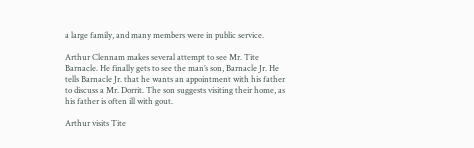a large family, and many members were in public service.

Arthur Clennam makes several attempt to see Mr. Tite Barnacle. He finally gets to see the man’s son, Barnacle Jr. He tells Barnacle Jr. that he wants an appointment with his father to discuss a Mr. Dorrit. The son suggests visiting their home, as his father is often ill with gout.

Arthur visits Tite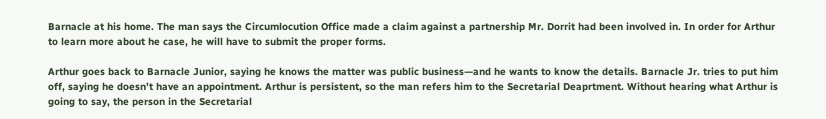Barnacle at his home. The man says the Circumlocution Office made a claim against a partnership Mr. Dorrit had been involved in. In order for Arthur to learn more about he case, he will have to submit the proper forms.

Arthur goes back to Barnacle Junior, saying he knows the matter was public business—and he wants to know the details. Barnacle Jr. tries to put him off, saying he doesn’t have an appointment. Arthur is persistent, so the man refers him to the Secretarial Deaprtment. Without hearing what Arthur is going to say, the person in the Secretarial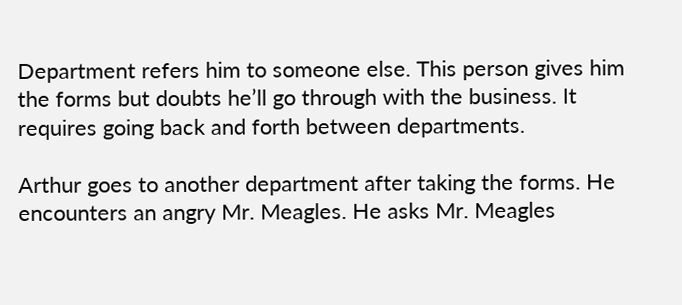Department refers him to someone else. This person gives him the forms but doubts he’ll go through with the business. It requires going back and forth between departments.

Arthur goes to another department after taking the forms. He encounters an angry Mr. Meagles. He asks Mr. Meagles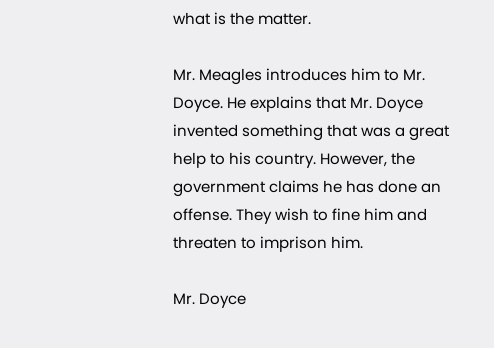what is the matter.

Mr. Meagles introduces him to Mr. Doyce. He explains that Mr. Doyce invented something that was a great help to his country. However, the government claims he has done an offense. They wish to fine him and threaten to imprison him.

Mr. Doyce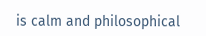is calm and philosophical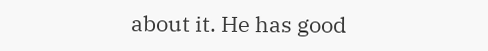about it. He has good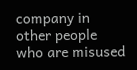company in other people who are misused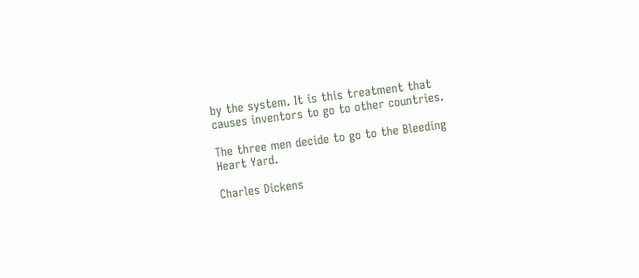by the system. It is this treatment that causes inventors to go to other countries.

The three men decide to go to the Bleeding Heart Yard.

Charles Dickens